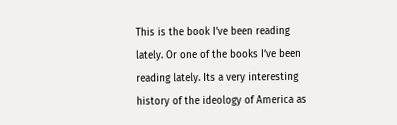This is the book I’ve been reading lately. Or one of the books I’ve been reading lately. Its a very interesting history of the ideology of America as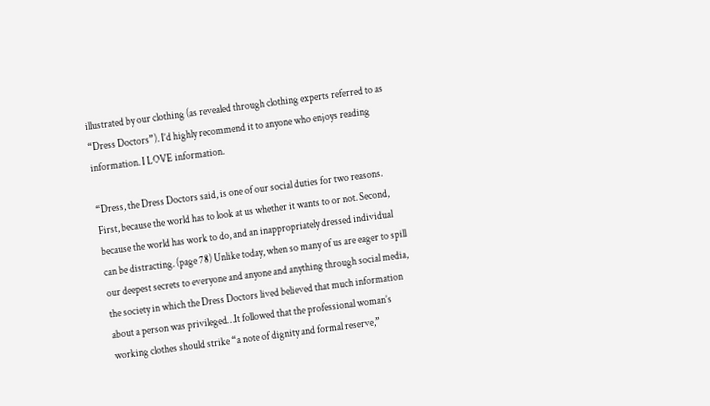illustrated by our clothing (as revealed through clothing experts referred to as “Dress Doctors”). I’d highly recommend it to anyone who enjoys reading information. I LOVE information.

“Dress, the Dress Doctors said, is one of our social duties for two reasons. First, because the world has to look at us whether it wants to or not. Second, because the world has work to do, and an inappropriately dressed individual can be distracting. (page 78) Unlike today, when so many of us are eager to spill our deepest secrets to everyone and anyone and anything through social media, the society in which the Dress Doctors lived believed that much information about a person was privileged…It followed that the professional woman’s working clothes should strike “a note of dignity and formal reserve,”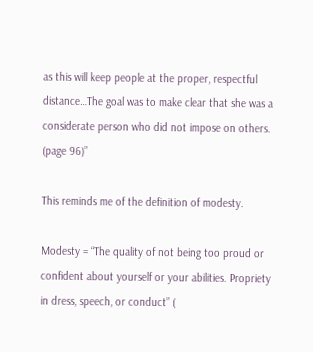as this will keep people at the proper, respectful distance…The goal was to make clear that she was a considerate person who did not impose on others. (page 96)”

This reminds me of the definition of modesty.

Modesty = “The quality of not being too proud or confident about yourself or your abilities. Propriety in dress, speech, or conduct” (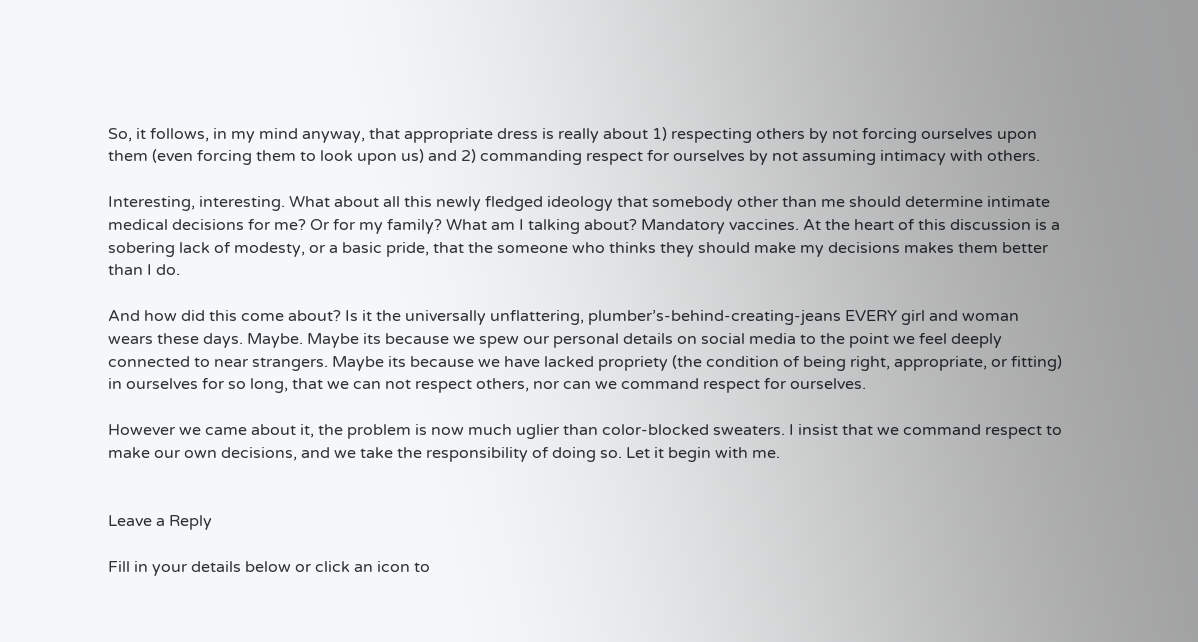So, it follows, in my mind anyway, that appropriate dress is really about 1) respecting others by not forcing ourselves upon them (even forcing them to look upon us) and 2) commanding respect for ourselves by not assuming intimacy with others.

Interesting, interesting. What about all this newly fledged ideology that somebody other than me should determine intimate medical decisions for me? Or for my family? What am I talking about? Mandatory vaccines. At the heart of this discussion is a sobering lack of modesty, or a basic pride, that the someone who thinks they should make my decisions makes them better than I do.

And how did this come about? Is it the universally unflattering, plumber’s-behind-creating-jeans EVERY girl and woman wears these days. Maybe. Maybe its because we spew our personal details on social media to the point we feel deeply connected to near strangers. Maybe its because we have lacked propriety (the condition of being right, appropriate, or fitting) in ourselves for so long, that we can not respect others, nor can we command respect for ourselves.

However we came about it, the problem is now much uglier than color-blocked sweaters. I insist that we command respect to make our own decisions, and we take the responsibility of doing so. Let it begin with me.


Leave a Reply

Fill in your details below or click an icon to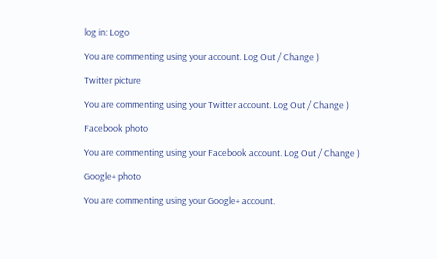log in: Logo

You are commenting using your account. Log Out / Change )

Twitter picture

You are commenting using your Twitter account. Log Out / Change )

Facebook photo

You are commenting using your Facebook account. Log Out / Change )

Google+ photo

You are commenting using your Google+ account.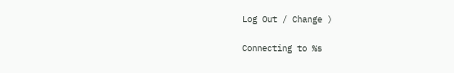Log Out / Change )

Connecting to %s